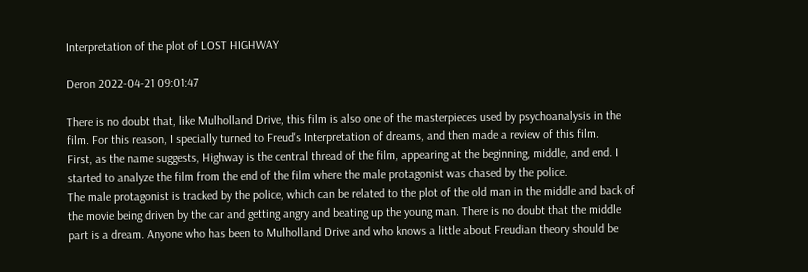Interpretation of the plot of LOST HIGHWAY

Deron 2022-04-21 09:01:47

There is no doubt that, like Mulholland Drive, this film is also one of the masterpieces used by psychoanalysis in the film. For this reason, I specially turned to Freud's Interpretation of dreams, and then made a review of this film.
First, as the name suggests, Highway is the central thread of the film, appearing at the beginning, middle, and end. I started to analyze the film from the end of the film where the male protagonist was chased by the police.
The male protagonist is tracked by the police, which can be related to the plot of the old man in the middle and back of the movie being driven by the car and getting angry and beating up the young man. There is no doubt that the middle part is a dream. Anyone who has been to Mulholland Drive and who knows a little about Freudian theory should be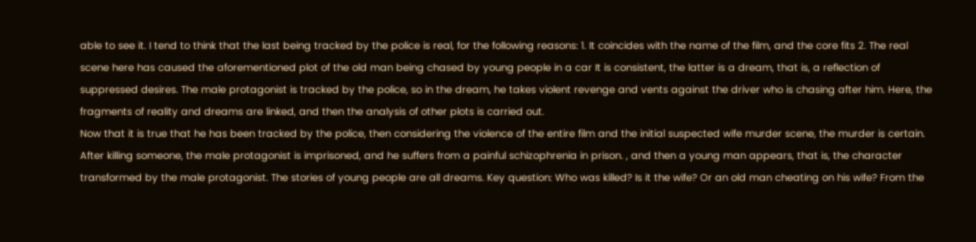able to see it. I tend to think that the last being tracked by the police is real, for the following reasons: 1. It coincides with the name of the film, and the core fits 2. The real scene here has caused the aforementioned plot of the old man being chased by young people in a car It is consistent, the latter is a dream, that is, a reflection of suppressed desires. The male protagonist is tracked by the police, so in the dream, he takes violent revenge and vents against the driver who is chasing after him. Here, the fragments of reality and dreams are linked, and then the analysis of other plots is carried out.
Now that it is true that he has been tracked by the police, then considering the violence of the entire film and the initial suspected wife murder scene, the murder is certain. After killing someone, the male protagonist is imprisoned, and he suffers from a painful schizophrenia in prison. , and then a young man appears, that is, the character transformed by the male protagonist. The stories of young people are all dreams. Key question: Who was killed? Is it the wife? Or an old man cheating on his wife? From the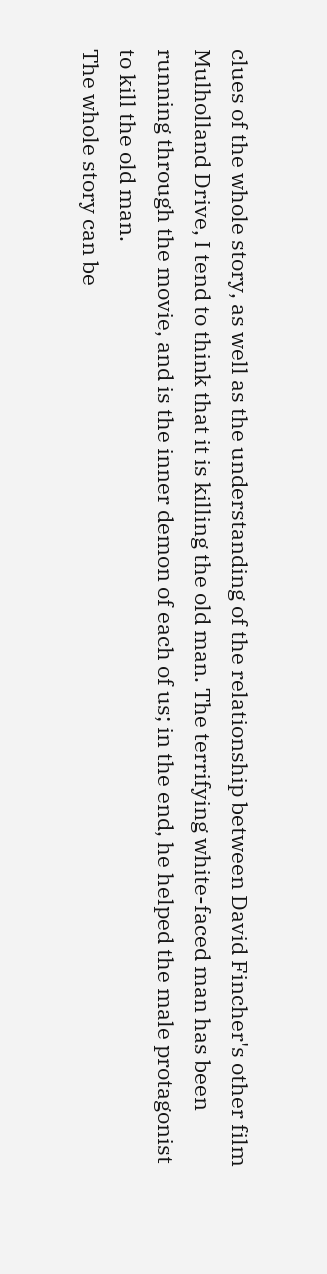clues of the whole story, as well as the understanding of the relationship between David Fincher's other film Mulholland Drive, I tend to think that it is killing the old man. The terrifying white-faced man has been running through the movie, and is the inner demon of each of us; in the end, he helped the male protagonist to kill the old man.
The whole story can be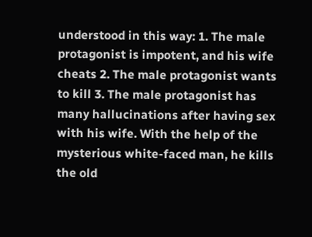understood in this way: 1. The male protagonist is impotent, and his wife cheats 2. The male protagonist wants to kill 3. The male protagonist has many hallucinations after having sex with his wife. With the help of the mysterious white-faced man, he kills the old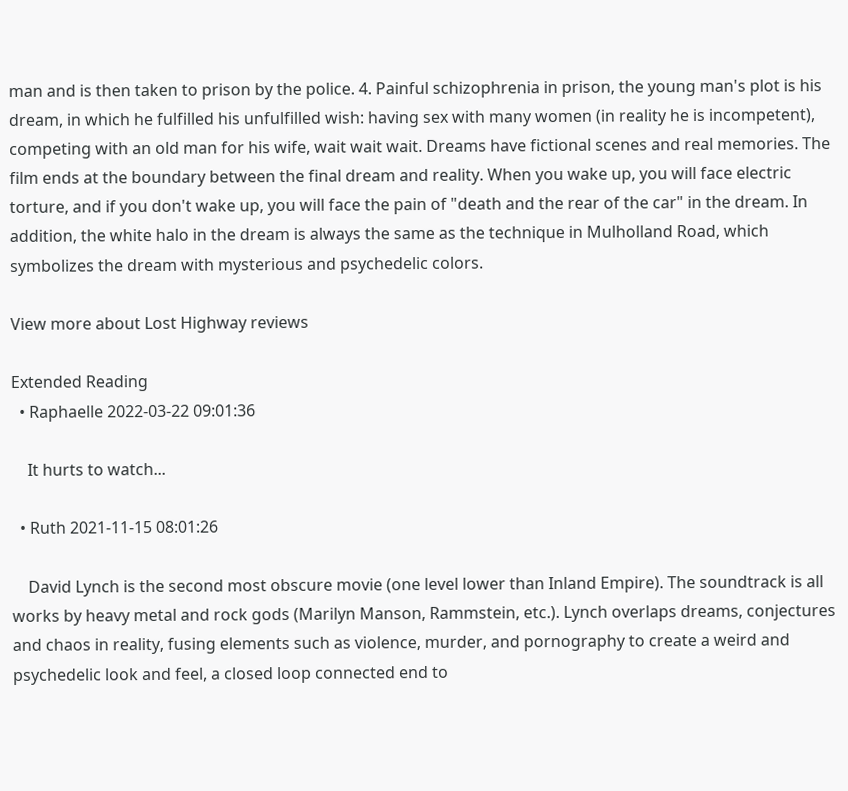man and is then taken to prison by the police. 4. Painful schizophrenia in prison, the young man's plot is his dream, in which he fulfilled his unfulfilled wish: having sex with many women (in reality he is incompetent), competing with an old man for his wife, wait wait wait. Dreams have fictional scenes and real memories. The film ends at the boundary between the final dream and reality. When you wake up, you will face electric torture, and if you don't wake up, you will face the pain of "death and the rear of the car" in the dream. In addition, the white halo in the dream is always the same as the technique in Mulholland Road, which symbolizes the dream with mysterious and psychedelic colors.

View more about Lost Highway reviews

Extended Reading
  • Raphaelle 2022-03-22 09:01:36

    It hurts to watch...

  • Ruth 2021-11-15 08:01:26

    David Lynch is the second most obscure movie (one level lower than Inland Empire). The soundtrack is all works by heavy metal and rock gods (Marilyn Manson, Rammstein, etc.). Lynch overlaps dreams, conjectures and chaos in reality, fusing elements such as violence, murder, and pornography to create a weird and psychedelic look and feel, a closed loop connected end to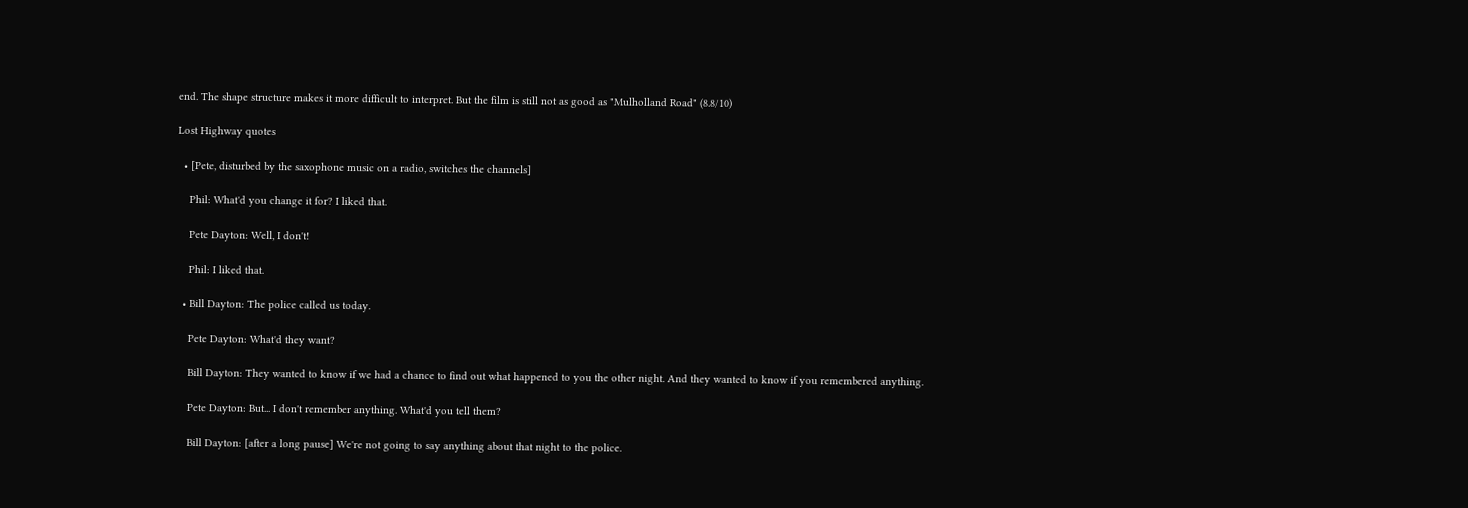end. The shape structure makes it more difficult to interpret. But the film is still not as good as "Mulholland Road" (8.8/10)

Lost Highway quotes

  • [Pete, disturbed by the saxophone music on a radio, switches the channels]

    Phil: What'd you change it for? I liked that.

    Pete Dayton: Well, I don't!

    Phil: I liked that.

  • Bill Dayton: The police called us today.

    Pete Dayton: What'd they want?

    Bill Dayton: They wanted to know if we had a chance to find out what happened to you the other night. And they wanted to know if you remembered anything.

    Pete Dayton: But... I don't remember anything. What'd you tell them?

    Bill Dayton: [after a long pause] We're not going to say anything about that night to the police.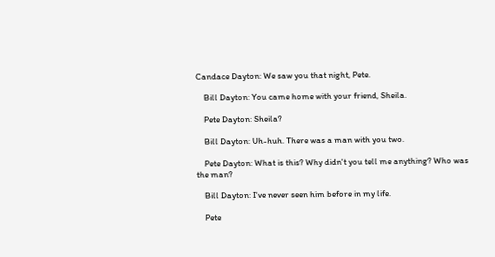Candace Dayton: We saw you that night, Pete.

    Bill Dayton: You came home with your friend, Sheila.

    Pete Dayton: Sheila?

    Bill Dayton: Uh-huh. There was a man with you two.

    Pete Dayton: What is this? Why didn't you tell me anything? Who was the man?

    Bill Dayton: I've never seen him before in my life.

    Pete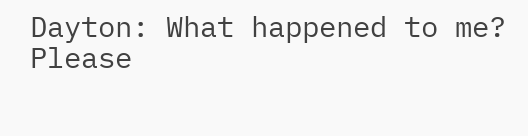Dayton: What happened to me? Please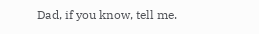Dad, if you know, tell me.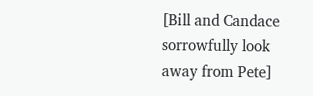[Bill and Candace sorrowfully look away from Pete]